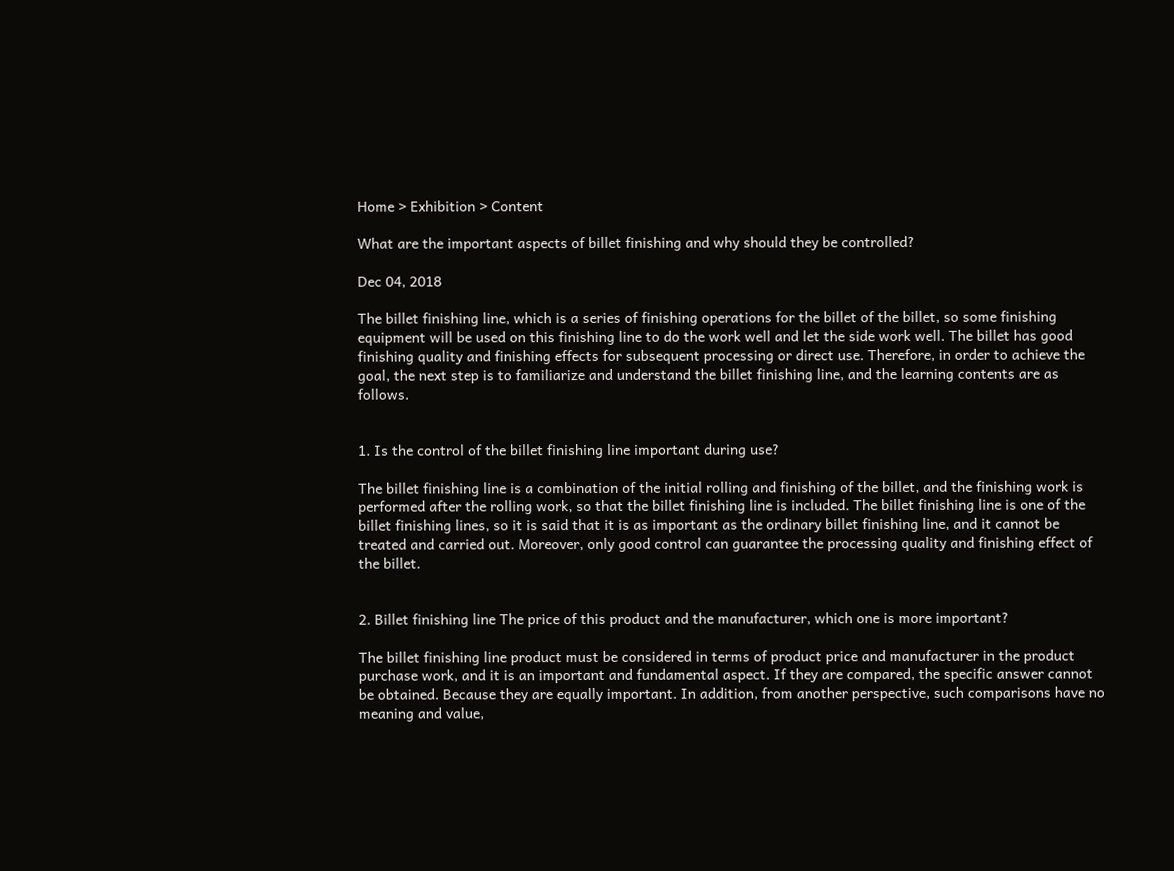Home > Exhibition > Content

What are the important aspects of billet finishing and why should they be controlled?

Dec 04, 2018

The billet finishing line, which is a series of finishing operations for the billet of the billet, so some finishing equipment will be used on this finishing line to do the work well and let the side work well. The billet has good finishing quality and finishing effects for subsequent processing or direct use. Therefore, in order to achieve the goal, the next step is to familiarize and understand the billet finishing line, and the learning contents are as follows.


1. Is the control of the billet finishing line important during use?

The billet finishing line is a combination of the initial rolling and finishing of the billet, and the finishing work is performed after the rolling work, so that the billet finishing line is included. The billet finishing line is one of the billet finishing lines, so it is said that it is as important as the ordinary billet finishing line, and it cannot be treated and carried out. Moreover, only good control can guarantee the processing quality and finishing effect of the billet.


2. Billet finishing line The price of this product and the manufacturer, which one is more important?

The billet finishing line product must be considered in terms of product price and manufacturer in the product purchase work, and it is an important and fundamental aspect. If they are compared, the specific answer cannot be obtained. Because they are equally important. In addition, from another perspective, such comparisons have no meaning and value,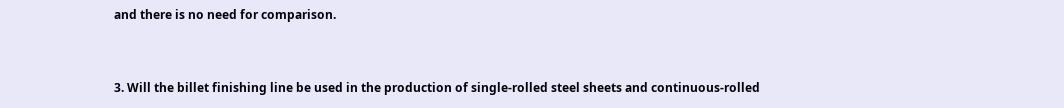and there is no need for comparison.


3. Will the billet finishing line be used in the production of single-rolled steel sheets and continuous-rolled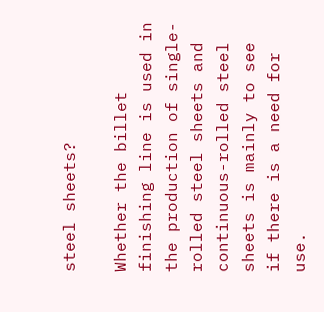steel sheets?

Whether the billet finishing line is used in the production of single-rolled steel sheets and continuous-rolled steel sheets is mainly to see if there is a need for use.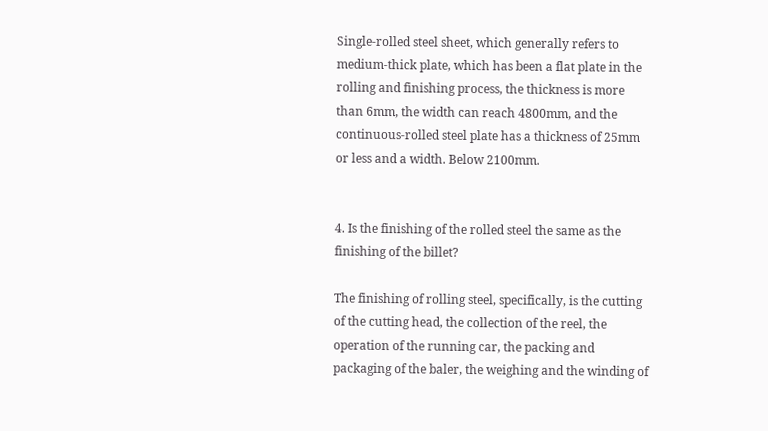Single-rolled steel sheet, which generally refers to medium-thick plate, which has been a flat plate in the rolling and finishing process, the thickness is more than 6mm, the width can reach 4800mm, and the continuous-rolled steel plate has a thickness of 25mm or less and a width. Below 2100mm.


4. Is the finishing of the rolled steel the same as the finishing of the billet?

The finishing of rolling steel, specifically, is the cutting of the cutting head, the collection of the reel, the operation of the running car, the packing and packaging of the baler, the weighing and the winding of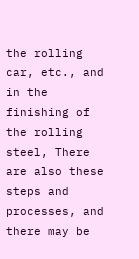the rolling car, etc., and in the finishing of the rolling steel, There are also these steps and processes, and there may be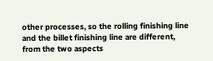other processes, so the rolling finishing line and the billet finishing line are different, from the two aspects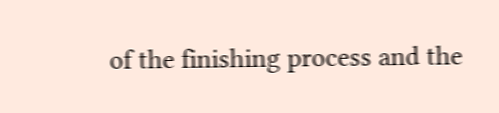of the finishing process and the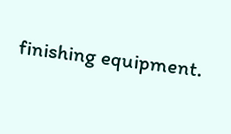finishing equipment.